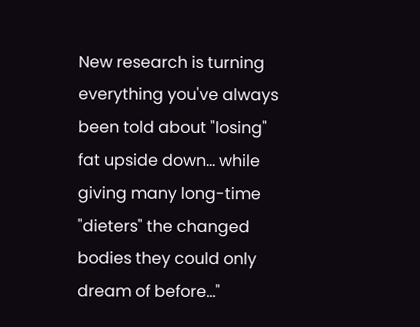New research is turning everything you've always been told about "losing" fat upside down… while giving many long-time "dieters" the changed bodies they could only dream of before…"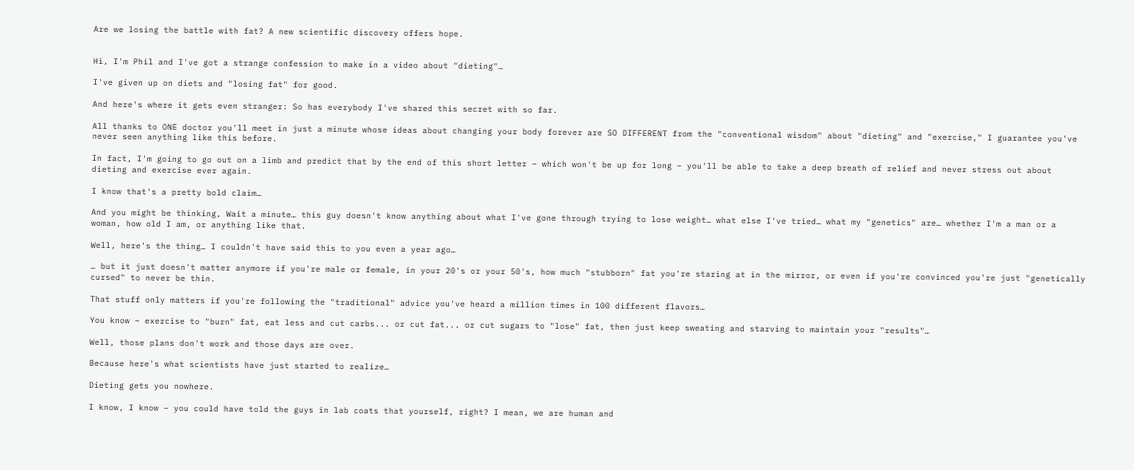Are we losing the battle with fat? A new scientific discovery offers hope.


Hi, I'm Phil and I've got a strange confession to make in a video about "dieting"…

I've given up on diets and "losing fat" for good.

And here's where it gets even stranger: So has everybody I've shared this secret with so far.

All thanks to ONE doctor you'll meet in just a minute whose ideas about changing your body forever are SO DIFFERENT from the "conventional wisdom" about "dieting" and "exercise," I guarantee you've never seen anything like this before.

In fact, I'm going to go out on a limb and predict that by the end of this short letter – which won't be up for long – you'll be able to take a deep breath of relief and never stress out about dieting and exercise ever again.

I know that's a pretty bold claim…

And you might be thinking, Wait a minute… this guy doesn't know anything about what I've gone through trying to lose weight… what else I've tried… what my "genetics" are… whether I'm a man or a woman, how old I am, or anything like that.

Well, here's the thing… I couldn't have said this to you even a year ago…

… but it just doesn't matter anymore if you're male or female, in your 20's or your 50's, how much "stubborn" fat you're staring at in the mirror, or even if you're convinced you're just "genetically cursed" to never be thin.

That stuff only matters if you're following the "traditional" advice you've heard a million times in 100 different flavors…

You know – exercise to "burn" fat, eat less and cut carbs... or cut fat... or cut sugars to "lose" fat, then just keep sweating and starving to maintain your "results"…

Well, those plans don't work and those days are over.

Because here's what scientists have just started to realize…

Dieting gets you nowhere.

I know, I know – you could have told the guys in lab coats that yourself, right? I mean, we are human and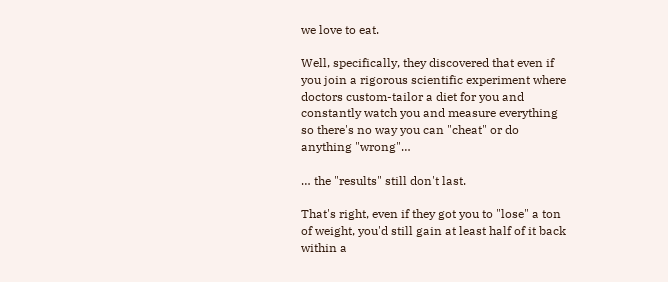we love to eat.

Well, specifically, they discovered that even if you join a rigorous scientific experiment where doctors custom-tailor a diet for you and constantly watch you and measure everything so there's no way you can "cheat" or do anything "wrong"…

… the "results" still don't last.

That's right, even if they got you to "lose" a ton of weight, you'd still gain at least half of it back within a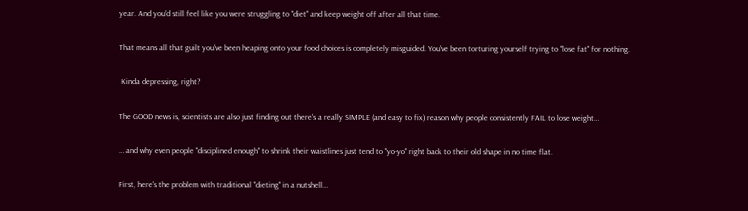year. And you'd still feel like you were struggling to "diet" and keep weight off after all that time.

That means all that guilt you've been heaping onto your food choices is completely misguided. You've been torturing yourself trying to "lose fat" for nothing.

 Kinda depressing, right?

The GOOD news is, scientists are also just finding out there's a really SIMPLE (and easy to fix) reason why people consistently FAIL to lose weight…

… and why even people "disciplined enough" to shrink their waistlines just tend to "yo-yo" right back to their old shape in no time flat.

First, here's the problem with traditional "dieting" in a nutshell…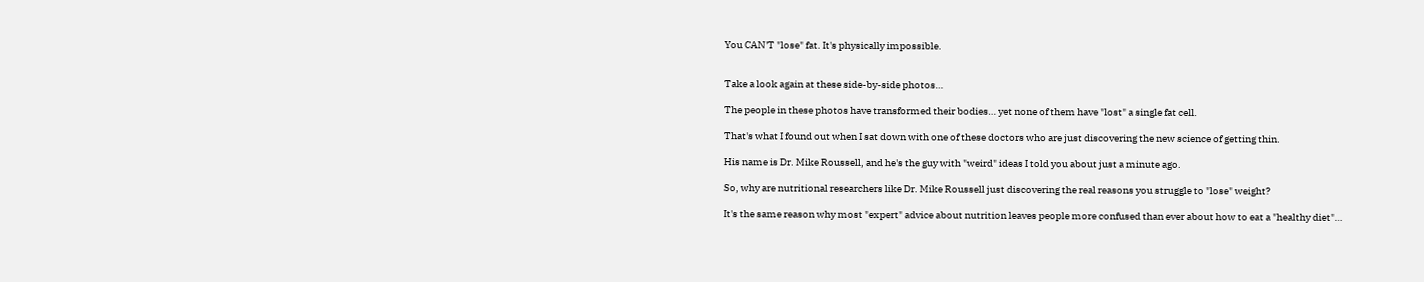You CAN'T "lose" fat. It's physically impossible.


Take a look again at these side-by-side photos…

The people in these photos have transformed their bodies… yet none of them have "lost" a single fat cell.

That's what I found out when I sat down with one of these doctors who are just discovering the new science of getting thin.

His name is Dr. Mike Roussell, and he's the guy with "weird" ideas I told you about just a minute ago.

So, why are nutritional researchers like Dr. Mike Roussell just discovering the real reasons you struggle to "lose" weight?

It's the same reason why most "expert" advice about nutrition leaves people more confused than ever about how to eat a "healthy diet"…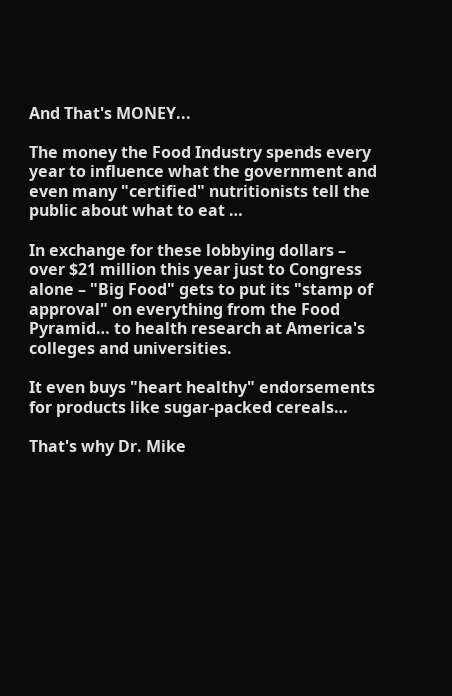And That's MONEY...

The money the Food Industry spends every year to influence what the government and even many "certified" nutritionists tell the public about what to eat …

In exchange for these lobbying dollars – over $21 million this year just to Congress alone – "Big Food" gets to put its "stamp of approval" on everything from the Food Pyramid… to health research at America's colleges and universities.

It even buys "heart healthy" endorsements for products like sugar-packed cereals…

That's why Dr. Mike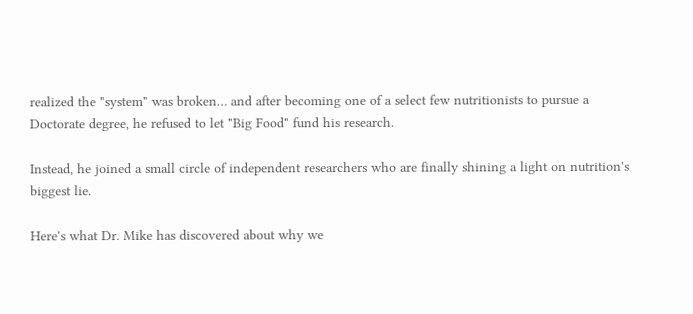realized the "system" was broken… and after becoming one of a select few nutritionists to pursue a Doctorate degree, he refused to let "Big Food" fund his research.

Instead, he joined a small circle of independent researchers who are finally shining a light on nutrition's biggest lie.

Here's what Dr. Mike has discovered about why we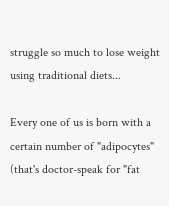struggle so much to lose weight using traditional diets...

Every one of us is born with a certain number of "adipocytes" (that's doctor-speak for "fat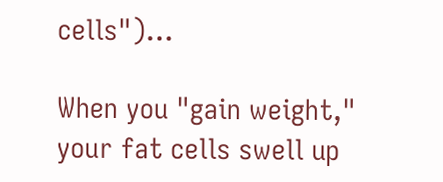cells")…

When you "gain weight," your fat cells swell up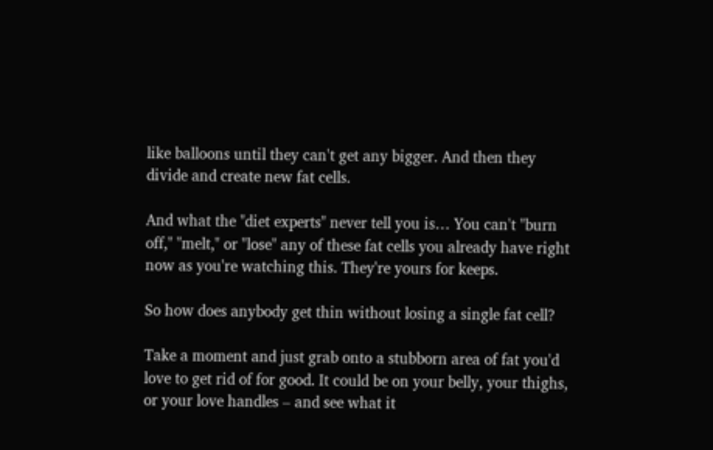like balloons until they can't get any bigger. And then they divide and create new fat cells.

And what the "diet experts" never tell you is… You can't "burn off," "melt," or "lose" any of these fat cells you already have right now as you're watching this. They're yours for keeps.

So how does anybody get thin without losing a single fat cell?

Take a moment and just grab onto a stubborn area of fat you'd love to get rid of for good. It could be on your belly, your thighs, or your love handles – and see what it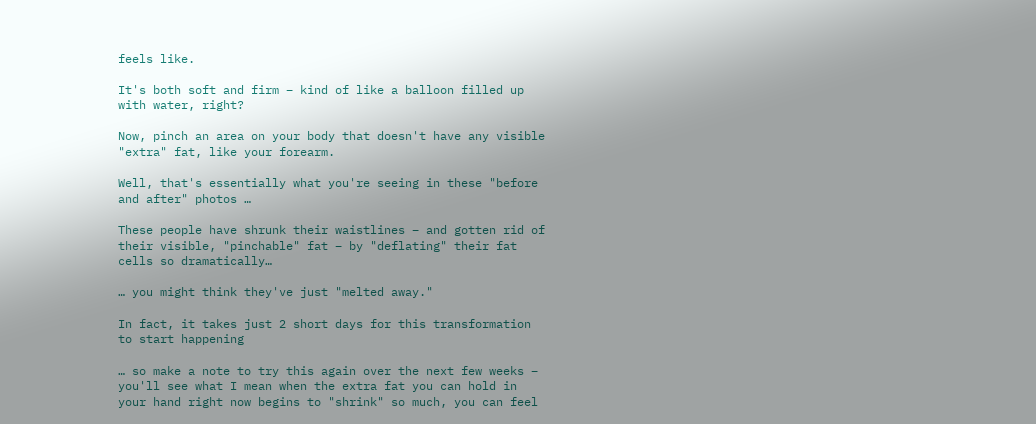feels like.

It's both soft and firm – kind of like a balloon filled up with water, right?

Now, pinch an area on your body that doesn't have any visible "extra" fat, like your forearm.

Well, that's essentially what you're seeing in these "before and after" photos …

These people have shrunk their waistlines – and gotten rid of their visible, "pinchable" fat – by "deflating" their fat cells so dramatically…

… you might think they've just "melted away."

In fact, it takes just 2 short days for this transformation to start happening

… so make a note to try this again over the next few weeks – you'll see what I mean when the extra fat you can hold in your hand right now begins to "shrink" so much, you can feel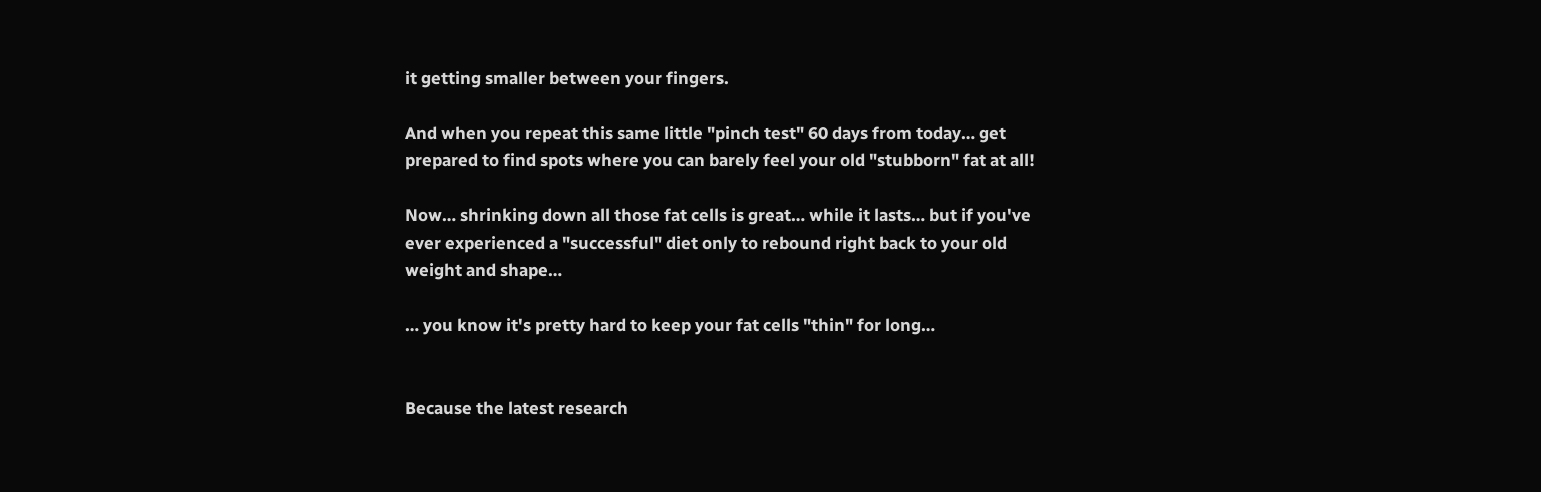it getting smaller between your fingers.

And when you repeat this same little "pinch test" 60 days from today… get prepared to find spots where you can barely feel your old "stubborn" fat at all!

Now… shrinking down all those fat cells is great… while it lasts… but if you've ever experienced a "successful" diet only to rebound right back to your old weight and shape…

… you know it's pretty hard to keep your fat cells "thin" for long…


Because the latest research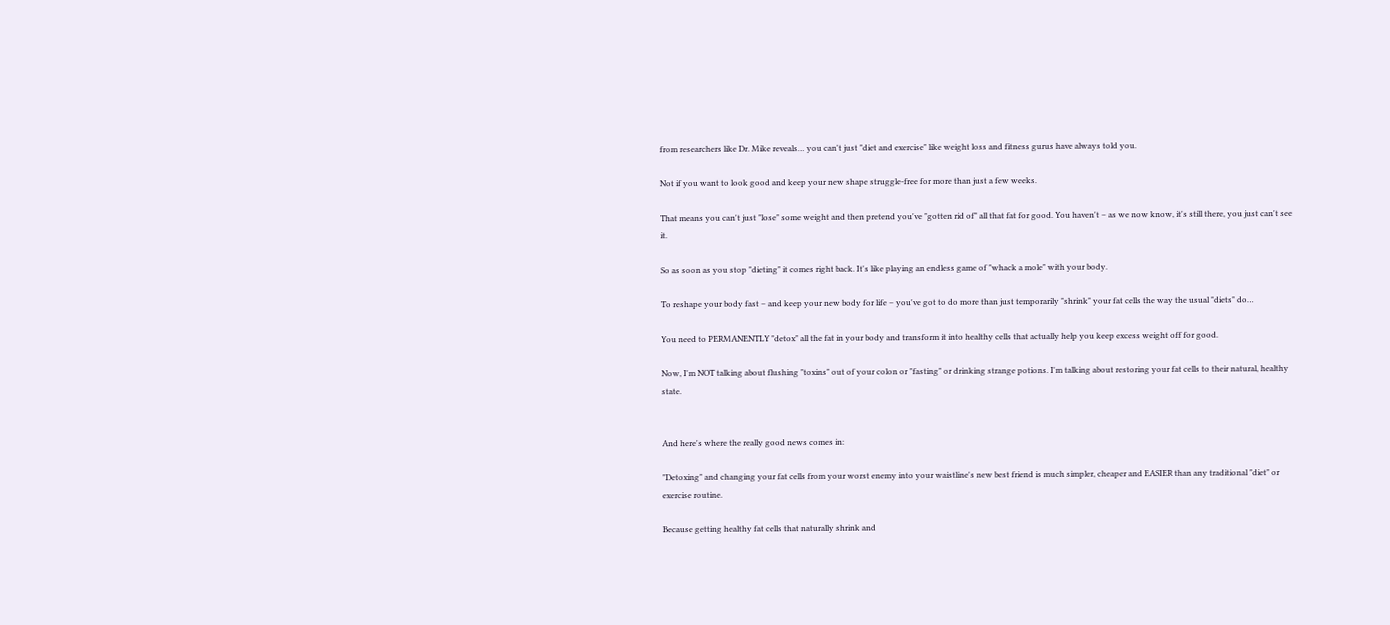from researchers like Dr. Mike reveals… you can't just "diet and exercise" like weight loss and fitness gurus have always told you.

Not if you want to look good and keep your new shape struggle-free for more than just a few weeks.

That means you can't just "lose" some weight and then pretend you've "gotten rid of" all that fat for good. You haven't – as we now know, it's still there, you just can't see it.

So as soon as you stop "dieting" it comes right back. It's like playing an endless game of "whack a mole" with your body.

To reshape your body fast – and keep your new body for life – you've got to do more than just temporarily "shrink" your fat cells the way the usual "diets" do…

You need to PERMANENTLY "detox" all the fat in your body and transform it into healthy cells that actually help you keep excess weight off for good.

Now, I'm NOT talking about flushing "toxins" out of your colon or "fasting" or drinking strange potions. I'm talking about restoring your fat cells to their natural, healthy state.


And here's where the really good news comes in:

"Detoxing" and changing your fat cells from your worst enemy into your waistline's new best friend is much simpler, cheaper and EASIER than any traditional "diet" or exercise routine.

Because getting healthy fat cells that naturally shrink and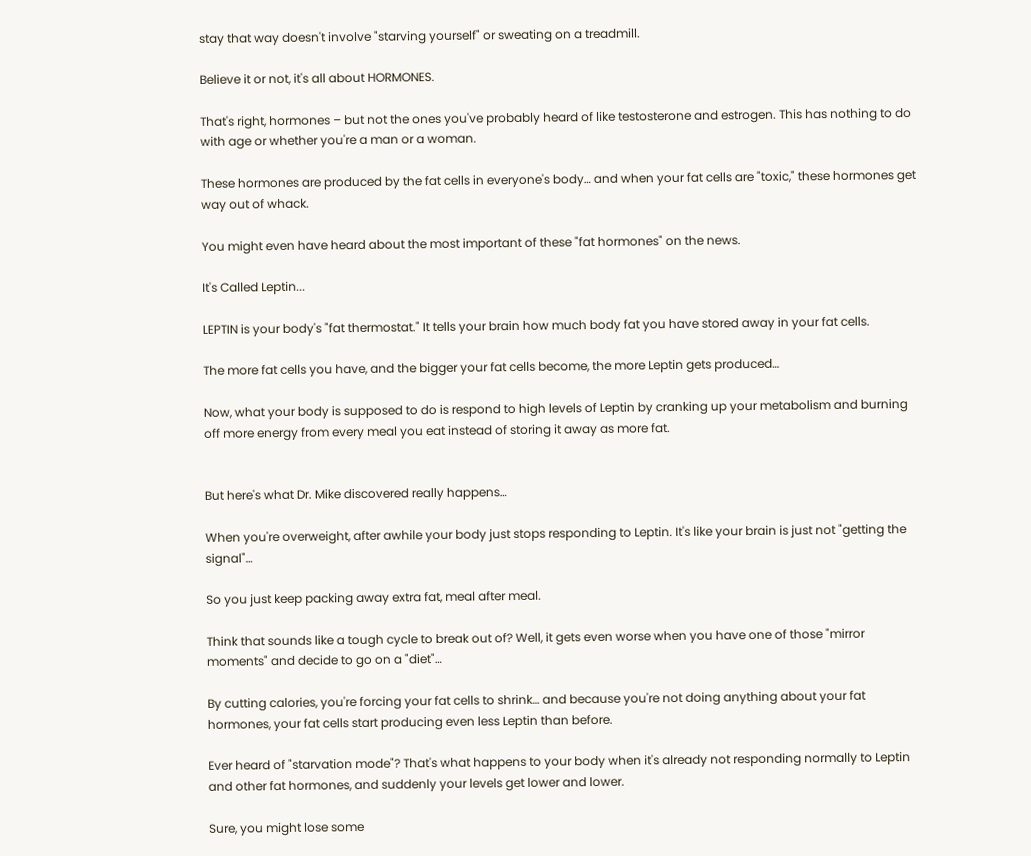stay that way doesn't involve "starving yourself" or sweating on a treadmill.

Believe it or not, it's all about HORMONES.

That's right, hormones – but not the ones you've probably heard of like testosterone and estrogen. This has nothing to do with age or whether you're a man or a woman.

These hormones are produced by the fat cells in everyone's body… and when your fat cells are "toxic," these hormones get way out of whack.

You might even have heard about the most important of these "fat hormones" on the news.

It's Called Leptin...

LEPTIN is your body's "fat thermostat." It tells your brain how much body fat you have stored away in your fat cells.

The more fat cells you have, and the bigger your fat cells become, the more Leptin gets produced…

Now, what your body is supposed to do is respond to high levels of Leptin by cranking up your metabolism and burning off more energy from every meal you eat instead of storing it away as more fat.


But here's what Dr. Mike discovered really happens…

When you're overweight, after awhile your body just stops responding to Leptin. It's like your brain is just not "getting the signal"…

So you just keep packing away extra fat, meal after meal.

Think that sounds like a tough cycle to break out of? Well, it gets even worse when you have one of those "mirror moments" and decide to go on a "diet"…

By cutting calories, you're forcing your fat cells to shrink… and because you're not doing anything about your fat hormones, your fat cells start producing even less Leptin than before.

Ever heard of "starvation mode"? That's what happens to your body when it's already not responding normally to Leptin and other fat hormones, and suddenly your levels get lower and lower.

Sure, you might lose some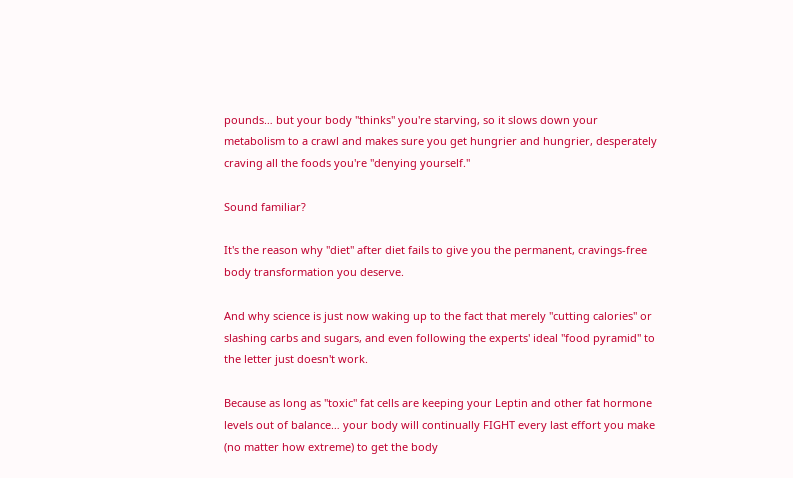pounds… but your body "thinks" you're starving, so it slows down your metabolism to a crawl and makes sure you get hungrier and hungrier, desperately craving all the foods you're "denying yourself."

Sound familiar?

It's the reason why "diet" after diet fails to give you the permanent, cravings-free body transformation you deserve.

And why science is just now waking up to the fact that merely "cutting calories" or slashing carbs and sugars, and even following the experts' ideal "food pyramid" to the letter just doesn't work.

Because as long as "toxic" fat cells are keeping your Leptin and other fat hormone levels out of balance… your body will continually FIGHT every last effort you make (no matter how extreme) to get the body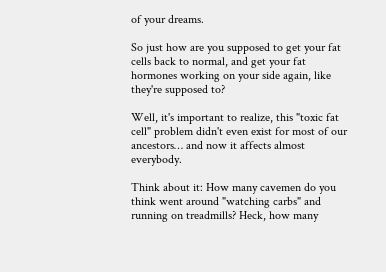of your dreams.

So just how are you supposed to get your fat cells back to normal, and get your fat hormones working on your side again, like they're supposed to?

Well, it's important to realize, this "toxic fat cell" problem didn't even exist for most of our ancestors… and now it affects almost everybody.

Think about it: How many cavemen do you think went around "watching carbs" and running on treadmills? Heck, how many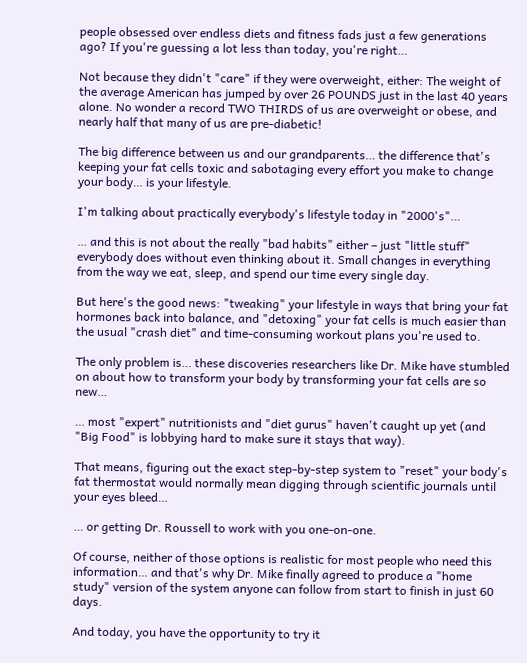people obsessed over endless diets and fitness fads just a few generations ago? If you're guessing a lot less than today, you're right…

Not because they didn't "care" if they were overweight, either: The weight of the average American has jumped by over 26 POUNDS just in the last 40 years alone. No wonder a record TWO THIRDS of us are overweight or obese, and nearly half that many of us are pre-diabetic!

The big difference between us and our grandparents… the difference that's keeping your fat cells toxic and sabotaging every effort you make to change your body… is your lifestyle.

I'm talking about practically everybody's lifestyle today in "2000's"…

… and this is not about the really "bad habits" either – just "little stuff" everybody does without even thinking about it. Small changes in everything from the way we eat, sleep, and spend our time every single day.

But here's the good news: "tweaking" your lifestyle in ways that bring your fat hormones back into balance, and "detoxing" your fat cells is much easier than the usual "crash diet" and time-consuming workout plans you're used to.

The only problem is… these discoveries researchers like Dr. Mike have stumbled on about how to transform your body by transforming your fat cells are so new…

… most "expert" nutritionists and "diet gurus" haven't caught up yet (and "Big Food" is lobbying hard to make sure it stays that way).

That means, figuring out the exact step-by-step system to "reset" your body's fat thermostat would normally mean digging through scientific journals until your eyes bleed…

… or getting Dr. Roussell to work with you one-on-one.

Of course, neither of those options is realistic for most people who need this information… and that's why Dr. Mike finally agreed to produce a "home study" version of the system anyone can follow from start to finish in just 60 days.

And today, you have the opportunity to try it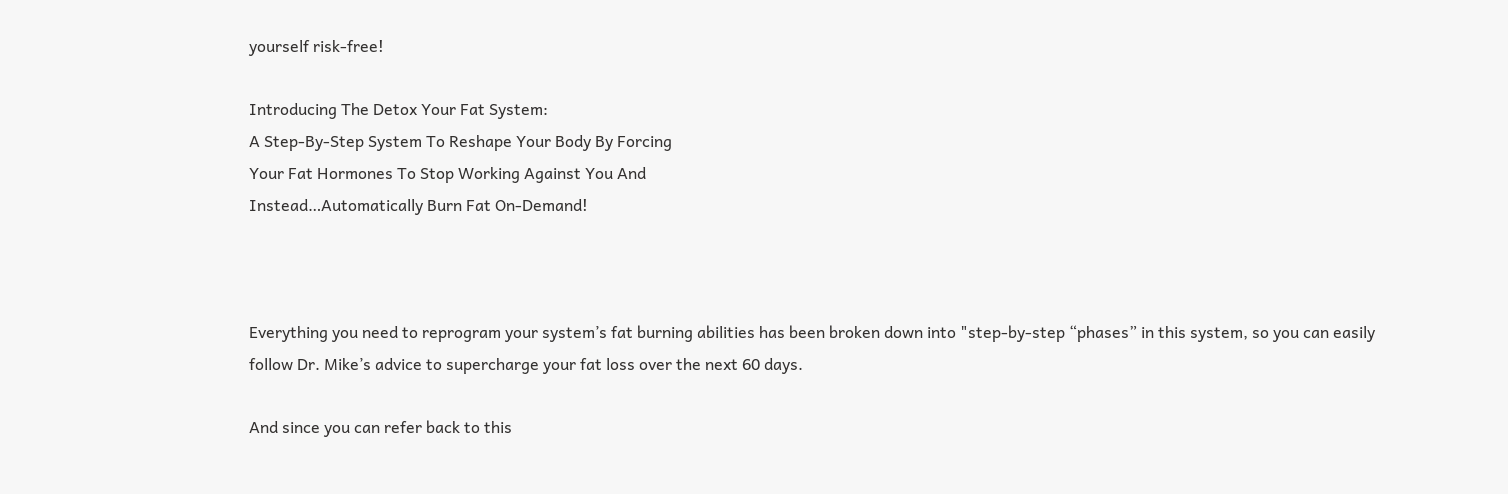yourself risk-free!

Introducing The Detox Your Fat System:
A Step-By-Step System To Reshape Your Body By Forcing
Your Fat Hormones To Stop Working Against You And
Instead…Automatically Burn Fat On-Demand!



Everything you need to reprogram your system’s fat burning abilities has been broken down into "step-by-step “phases” in this system, so you can easily follow Dr. Mike’s advice to supercharge your fat loss over the next 60 days.

And since you can refer back to this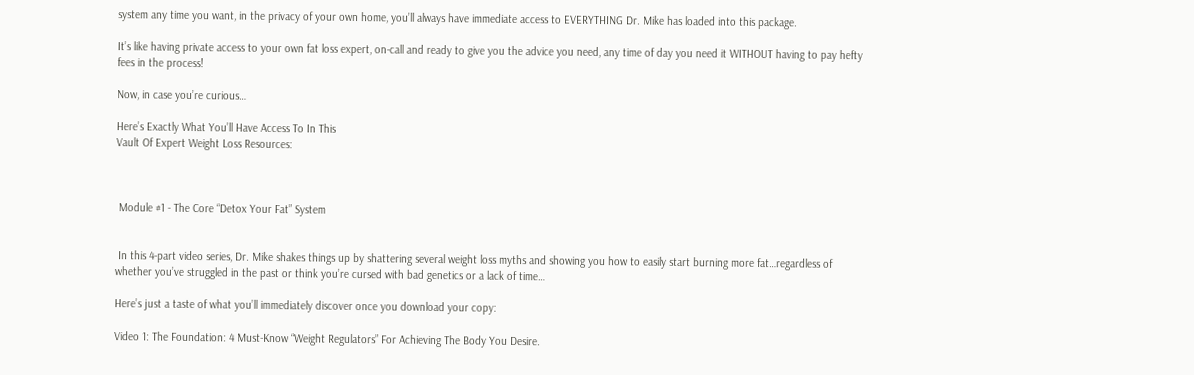system any time you want, in the privacy of your own home, you’ll always have immediate access to EVERYTHING Dr. Mike has loaded into this package.

It’s like having private access to your own fat loss expert, on-call and ready to give you the advice you need, any time of day you need it WITHOUT having to pay hefty fees in the process!

Now, in case you’re curious…

Here’s Exactly What You’ll Have Access To In This
Vault Of Expert Weight Loss Resources:



 Module #1 - The Core “Detox Your Fat” System


 In this 4-part video series, Dr. Mike shakes things up by shattering several weight loss myths and showing you how to easily start burning more fat…regardless of whether you’ve struggled in the past or think you’re cursed with bad genetics or a lack of time…

Here’s just a taste of what you’ll immediately discover once you download your copy:

Video 1: The Foundation: 4 Must-Know “Weight Regulators” For Achieving The Body You Desire.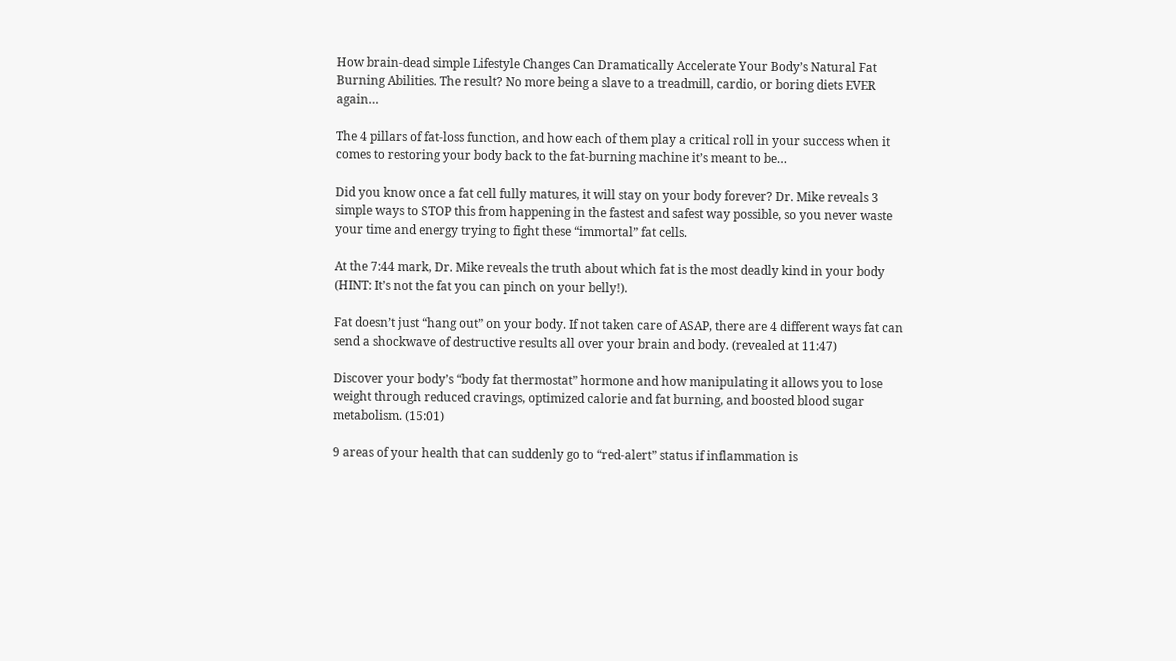How brain-dead simple Lifestyle Changes Can Dramatically Accelerate Your Body’s Natural Fat Burning Abilities. The result? No more being a slave to a treadmill, cardio, or boring diets EVER again…

The 4 pillars of fat-loss function, and how each of them play a critical roll in your success when it comes to restoring your body back to the fat-burning machine it’s meant to be…

Did you know once a fat cell fully matures, it will stay on your body forever? Dr. Mike reveals 3 simple ways to STOP this from happening in the fastest and safest way possible, so you never waste your time and energy trying to fight these “immortal” fat cells.

At the 7:44 mark, Dr. Mike reveals the truth about which fat is the most deadly kind in your body (HINT: It’s not the fat you can pinch on your belly!).

Fat doesn’t just “hang out” on your body. If not taken care of ASAP, there are 4 different ways fat can send a shockwave of destructive results all over your brain and body. (revealed at 11:47)

Discover your body’s “body fat thermostat” hormone and how manipulating it allows you to lose weight through reduced cravings, optimized calorie and fat burning, and boosted blood sugar metabolism. (15:01)

9 areas of your health that can suddenly go to “red-alert” status if inflammation is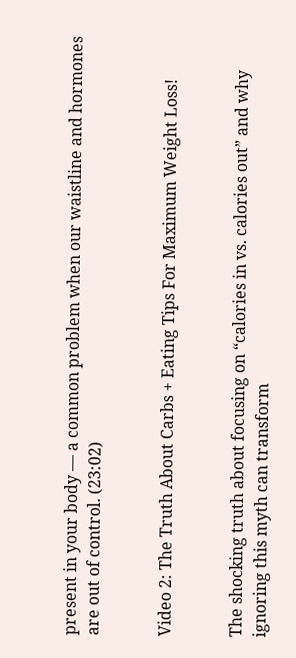present in your body — a common problem when our waistline and hormones are out of control. (23:02)


Video 2: The Truth About Carbs + Eating Tips For Maximum Weight Loss!


The shocking truth about focusing on “calories in vs. calories out” and why ignoring this myth can transform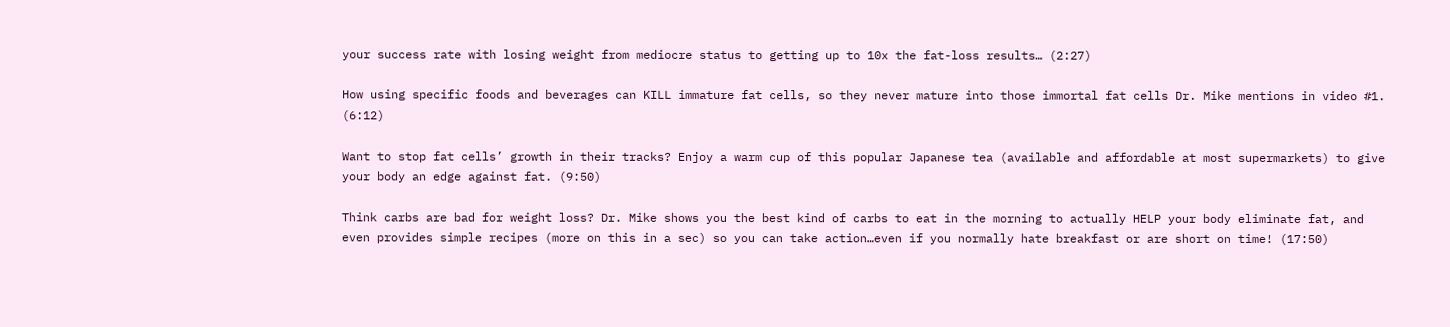your success rate with losing weight from mediocre status to getting up to 10x the fat-loss results… (2:27)

How using specific foods and beverages can KILL immature fat cells, so they never mature into those immortal fat cells Dr. Mike mentions in video #1. (6:12)

Want to stop fat cells’ growth in their tracks? Enjoy a warm cup of this popular Japanese tea (available and affordable at most supermarkets) to give your body an edge against fat. (9:50)

Think carbs are bad for weight loss? Dr. Mike shows you the best kind of carbs to eat in the morning to actually HELP your body eliminate fat, and even provides simple recipes (more on this in a sec) so you can take action…even if you normally hate breakfast or are short on time! (17:50)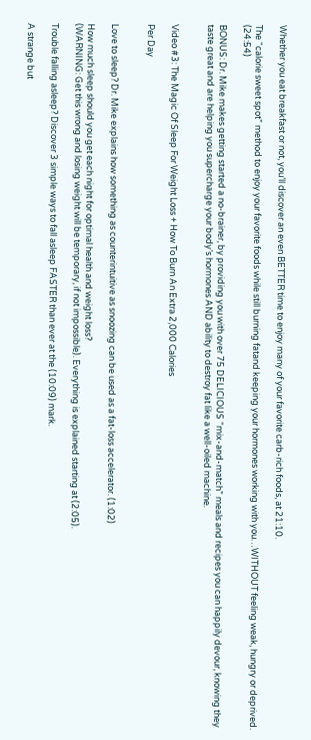Whether you eat breakfast or not, you’ll discover an even BETTER time to enjoy many of your favorite carb-rich foods, at 21:10.

The “calorie sweet spot” method to enjoy your favorite foods while still burning fatand keeping your hormones working with you…WITHOUT feeling weak, hungry or deprived. (24:54)

BONUS: Dr. Mike makes getting started a no-brainer, by providing you with over 75 DELICIOUS “mix-and-match” meals and recipes you can happily devour, knowing they taste great and are helping you supercharge your body’s hormones AND ability to destroy fat like a well-oiled machine.


Video #3: The Magic Of Sleep For Weight Loss + How To Burn An Extra 2,000 Calories

Per Day


Love to sleep? Dr. Mike explains how something as counterintuitive as snoozing can be used as a fat-loss accelerator. (1:02)

How much sleep should you get each night for optimal health and weight loss?
(WARNING: Get this wrong and losing weight will be temporary, if not impossible). Everything is explained starting at (2:05).

Trouble falling asleep? Discover 3 simple ways to fall asleep FASTER than ever at the (10:09) mark.

A strange but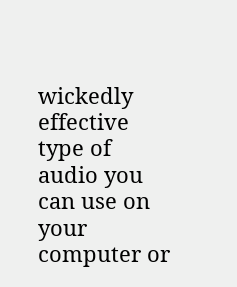wickedly effective type of audio you can use on your computer or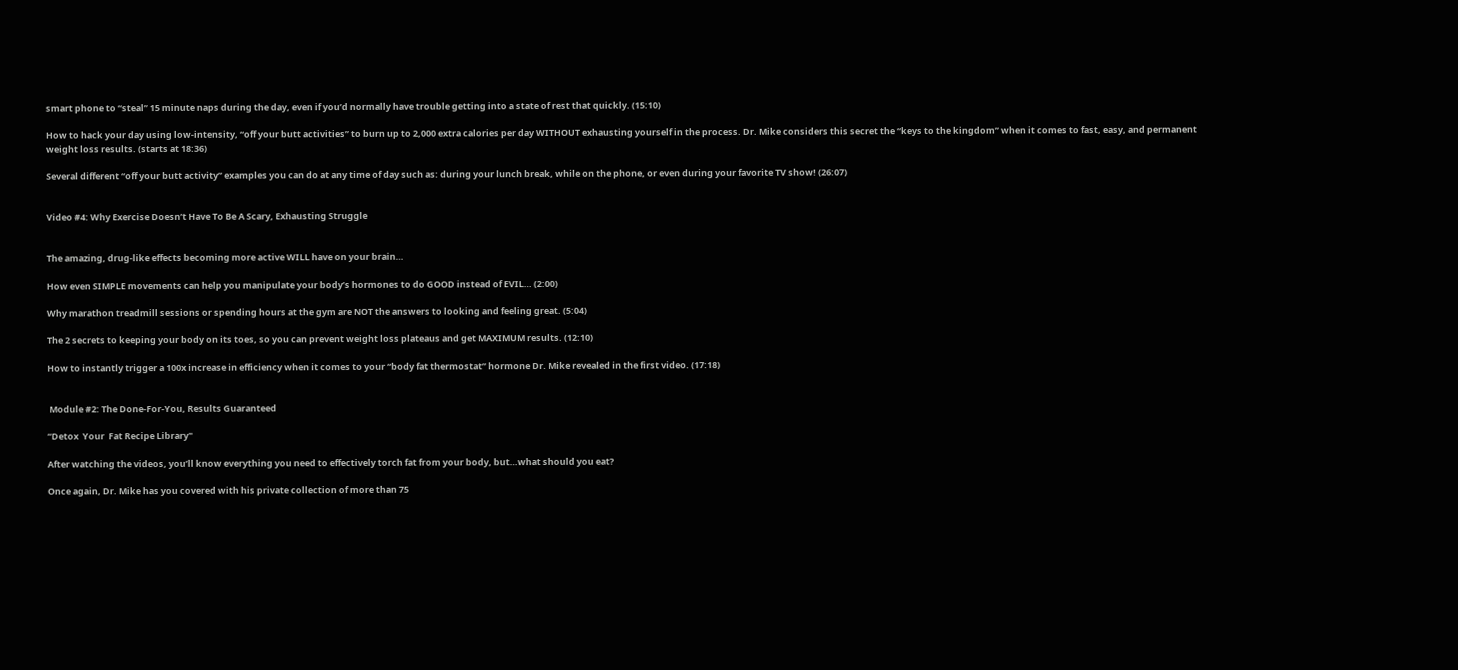smart phone to “steal” 15 minute naps during the day, even if you’d normally have trouble getting into a state of rest that quickly. (15:10)

How to hack your day using low-intensity, “off your butt activities” to burn up to 2,000 extra calories per day WITHOUT exhausting yourself in the process. Dr. Mike considers this secret the “keys to the kingdom” when it comes to fast, easy, and permanent weight loss results. (starts at 18:36)

Several different “off your butt activity” examples you can do at any time of day such as: during your lunch break, while on the phone, or even during your favorite TV show! (26:07)


Video #4: Why Exercise Doesn’t Have To Be A Scary, Exhausting Struggle


The amazing, drug-like effects becoming more active WILL have on your brain…

How even SIMPLE movements can help you manipulate your body’s hormones to do GOOD instead of EVIL… (2:00)

Why marathon treadmill sessions or spending hours at the gym are NOT the answers to looking and feeling great. (5:04)

The 2 secrets to keeping your body on its toes, so you can prevent weight loss plateaus and get MAXIMUM results. (12:10)

How to instantly trigger a 100x increase in efficiency when it comes to your “body fat thermostat” hormone Dr. Mike revealed in the first video. (17:18)


 Module #2: The Done-For-You, Results Guaranteed

“Detox  Your  Fat Recipe Library"

After watching the videos, you’ll know everything you need to effectively torch fat from your body, but…what should you eat?

Once again, Dr. Mike has you covered with his private collection of more than 75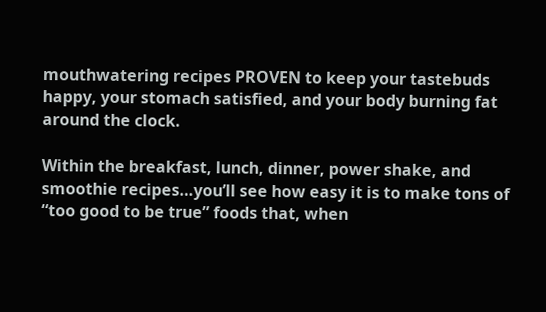mouthwatering recipes PROVEN to keep your tastebuds happy, your stomach satisfied, and your body burning fat around the clock.

Within the breakfast, lunch, dinner, power shake, and smoothie recipes…you’ll see how easy it is to make tons of “too good to be true” foods that, when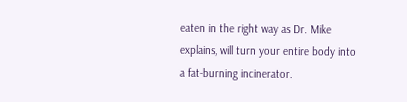eaten in the right way as Dr. Mike explains, will turn your entire body into a fat-burning incinerator.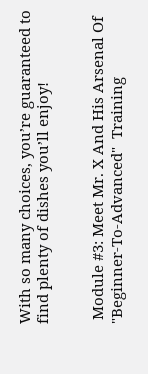With so many choices, you’re guaranteed to find plenty of dishes you’ll enjoy!


 Module #3: Meet Mr. X And His Arsenal Of "Beginner-To-Advanced"  Training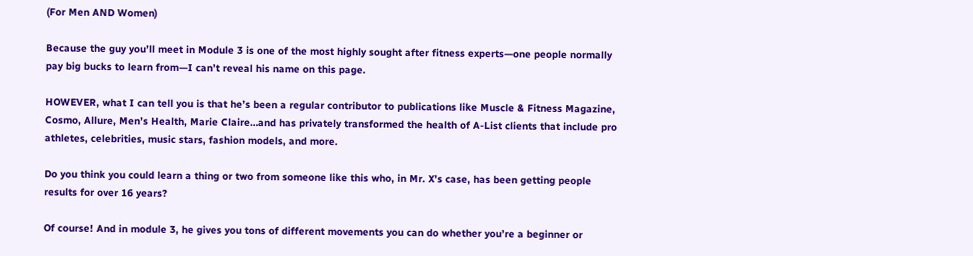(For Men AND Women)

Because the guy you’ll meet in Module 3 is one of the most highly sought after fitness experts—one people normally pay big bucks to learn from—I can’t reveal his name on this page.

HOWEVER, what I can tell you is that he’s been a regular contributor to publications like Muscle & Fitness Magazine, Cosmo, Allure, Men’s Health, Marie Claire…and has privately transformed the health of A-List clients that include pro athletes, celebrities, music stars, fashion models, and more.

Do you think you could learn a thing or two from someone like this who, in Mr. X’s case, has been getting people results for over 16 years?

Of course! And in module 3, he gives you tons of different movements you can do whether you’re a beginner or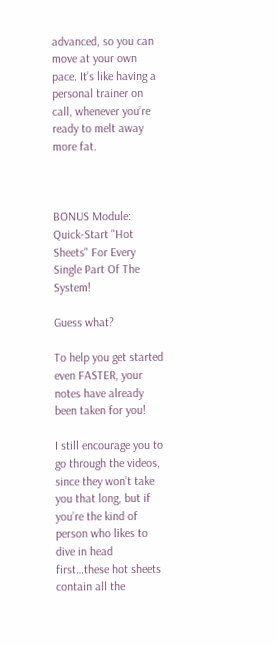advanced, so you can move at your own pace. It’s like having a personal trainer on call, whenever you’re ready to melt away more fat.



BONUS Module:  Quick-Start "Hot Sheets" For Every Single Part Of The System!

Guess what?

To help you get started even FASTER, your notes have already been taken for you!

I still encourage you to go through the videos, since they won’t take you that long, but if you’re the kind of person who likes to dive in head first…these hot sheets contain all the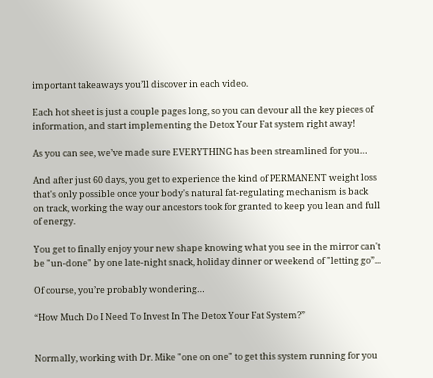important takeaways you’ll discover in each video.

Each hot sheet is just a couple pages long, so you can devour all the key pieces of information, and start implementing the Detox Your Fat system right away!

As you can see, we’ve made sure EVERYTHING has been streamlined for you…

And after just 60 days, you get to experience the kind of PERMANENT weight loss that's only possible once your body's natural fat-regulating mechanism is back on track, working the way our ancestors took for granted to keep you lean and full of energy.

You get to finally enjoy your new shape knowing what you see in the mirror can't be "un-done" by one late-night snack, holiday dinner or weekend of "letting go”...

Of course, you’re probably wondering…

“How Much Do I Need To Invest In The Detox Your Fat System?”


Normally, working with Dr. Mike "one on one" to get this system running for you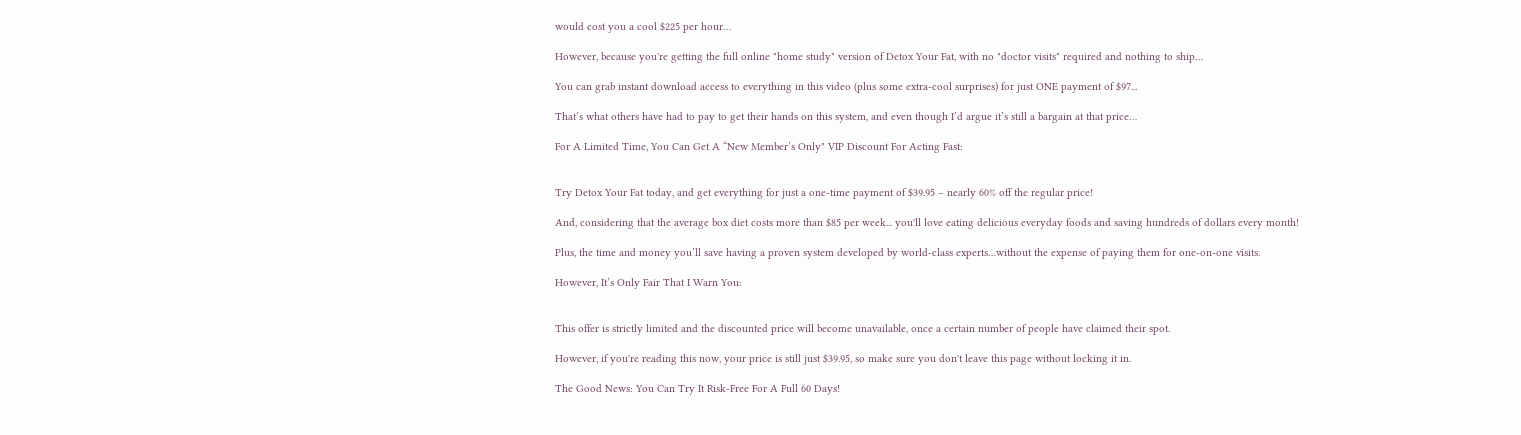would cost you a cool $225 per hour…

However, because you're getting the full online "home study" version of Detox Your Fat, with no "doctor visits" required and nothing to ship…

You can grab instant download access to everything in this video (plus some extra-cool surprises) for just ONE payment of $97...

That’s what others have had to pay to get their hands on this system, and even though I’d argue it’s still a bargain at that price…

For A Limited Time, You Can Get A “New Member’s Only" VIP Discount For Acting Fast:


Try Detox Your Fat today, and get everything for just a one-time payment of $39.95 – nearly 60% off the regular price!

And, considering that the average box diet costs more than $85 per week... you'll love eating delicious everyday foods and saving hundreds of dollars every month!

Plus, the time and money you’ll save having a proven system developed by world-class experts…without the expense of paying them for one-on-one visits.

However, It’s Only Fair That I Warn You:


This offer is strictly limited and the discounted price will become unavailable, once a certain number of people have claimed their spot.

However, if you're reading this now, your price is still just $39.95, so make sure you don't leave this page without locking it in.

The Good News: You Can Try It Risk-Free For A Full 60 Days!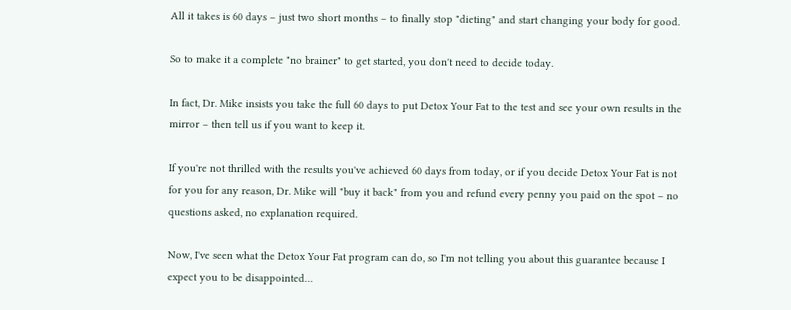All it takes is 60 days – just two short months – to finally stop "dieting" and start changing your body for good.

So to make it a complete "no brainer" to get started, you don't need to decide today.

In fact, Dr. Mike insists you take the full 60 days to put Detox Your Fat to the test and see your own results in the mirror – then tell us if you want to keep it.

If you're not thrilled with the results you've achieved 60 days from today, or if you decide Detox Your Fat is not for you for any reason, Dr. Mike will "buy it back" from you and refund every penny you paid on the spot – no questions asked, no explanation required.

Now, I've seen what the Detox Your Fat program can do, so I'm not telling you about this guarantee because I expect you to be disappointed…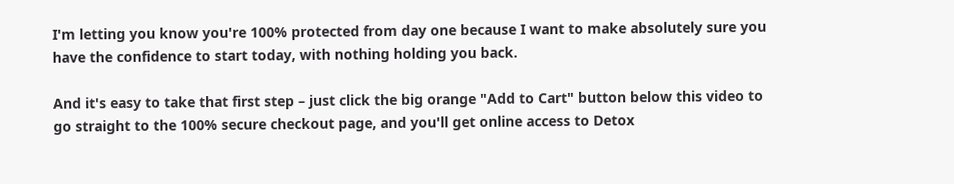I'm letting you know you're 100% protected from day one because I want to make absolutely sure you have the confidence to start today, with nothing holding you back.

And it's easy to take that first step – just click the big orange "Add to Cart" button below this video to go straight to the 100% secure checkout page, and you'll get online access to Detox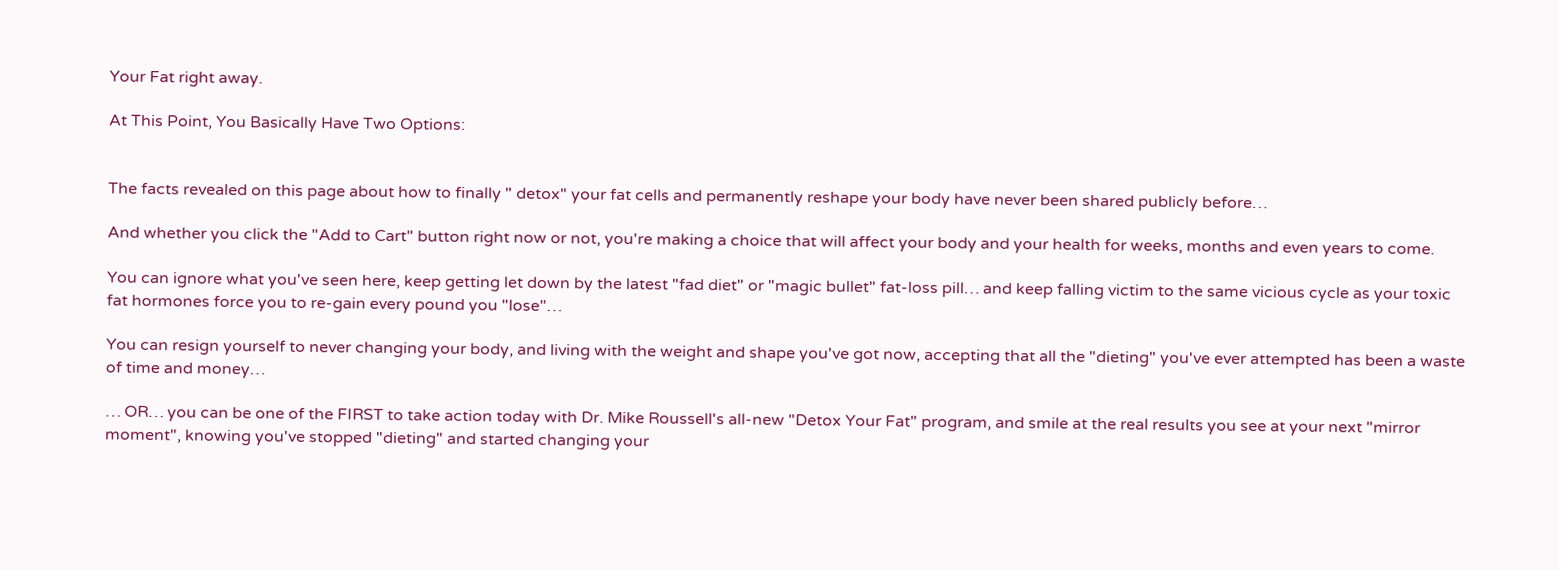Your Fat right away.

At This Point, You Basically Have Two Options:


The facts revealed on this page about how to finally " detox" your fat cells and permanently reshape your body have never been shared publicly before…

And whether you click the "Add to Cart" button right now or not, you're making a choice that will affect your body and your health for weeks, months and even years to come.

You can ignore what you've seen here, keep getting let down by the latest "fad diet" or "magic bullet" fat-loss pill… and keep falling victim to the same vicious cycle as your toxic fat hormones force you to re-gain every pound you "lose"…

You can resign yourself to never changing your body, and living with the weight and shape you've got now, accepting that all the "dieting" you've ever attempted has been a waste of time and money…

… OR… you can be one of the FIRST to take action today with Dr. Mike Roussell's all-new "Detox Your Fat" program, and smile at the real results you see at your next "mirror moment", knowing you've stopped "dieting" and started changing your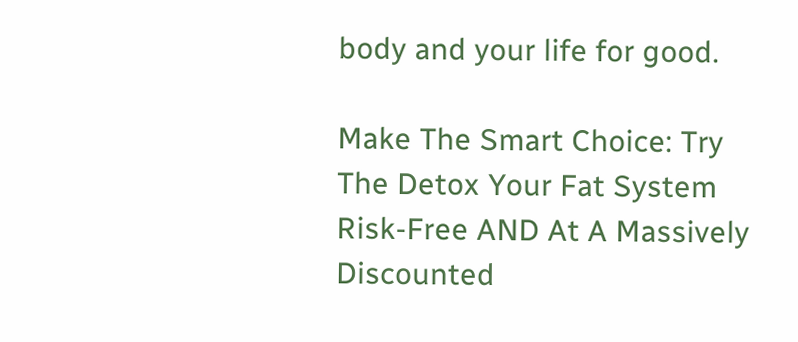body and your life for good.

Make The Smart Choice: Try The Detox Your Fat System Risk-Free AND At A Massively Discounted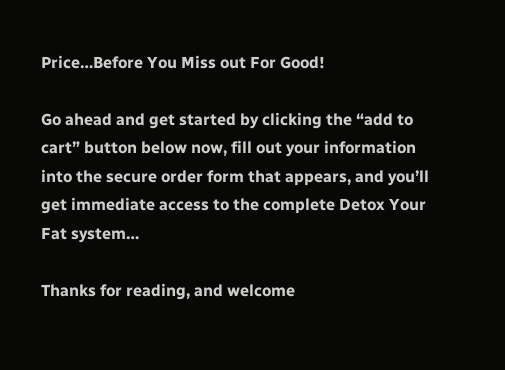Price…Before You Miss out For Good!

Go ahead and get started by clicking the “add to cart” button below now, fill out your information into the secure order form that appears, and you’ll get immediate access to the complete Detox Your Fat system…

Thanks for reading, and welcome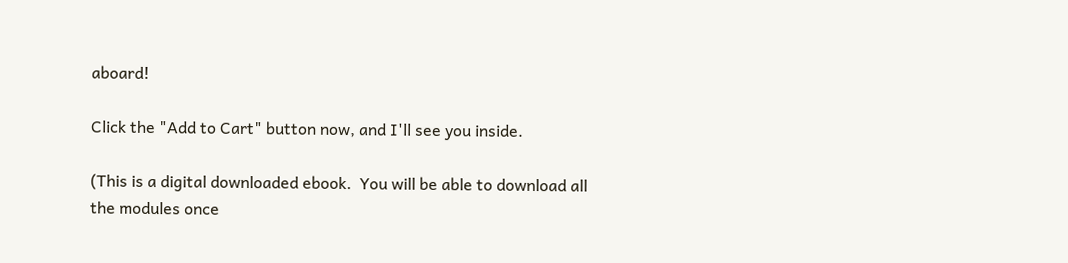aboard!

Click the "Add to Cart" button now, and I'll see you inside.

(This is a digital downloaded ebook.  You will be able to download all the modules once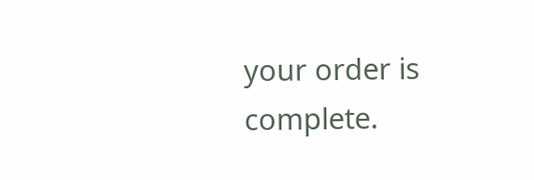your order is complete.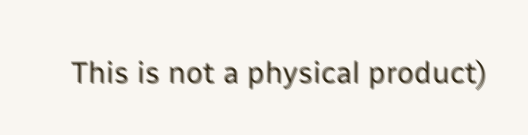This is not a physical product)